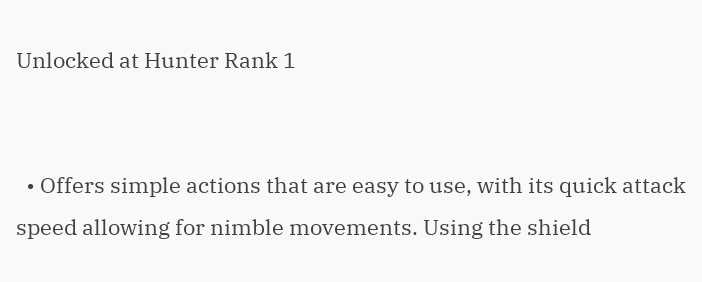Unlocked at Hunter Rank 1


  • Offers simple actions that are easy to use, with its quick attack speed allowing for nimble movements. Using the shield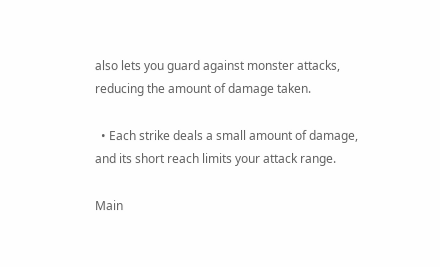also lets you guard against monster attacks, reducing the amount of damage taken.

  • Each strike deals a small amount of damage, and its short reach limits your attack range.

Main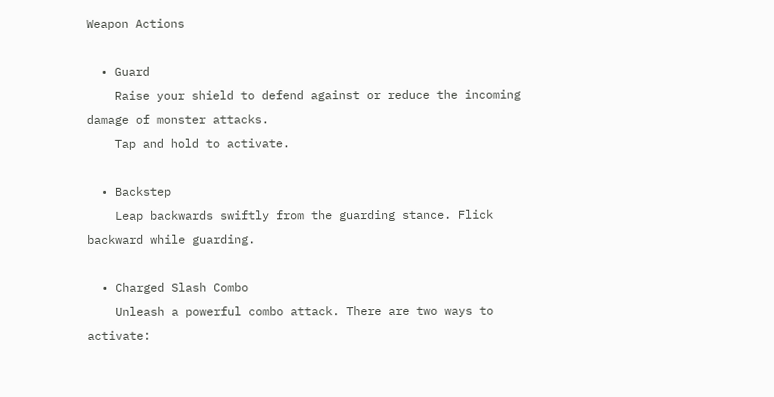Weapon Actions

  • Guard
    Raise your shield to defend against or reduce the incoming damage of monster attacks.
    Tap and hold to activate.

  • Backstep
    Leap backwards swiftly from the guarding stance. Flick backward while guarding.

  • Charged Slash Combo
    Unleash a powerful combo attack. There are two ways to activate: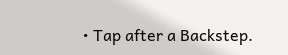• Tap after a Backstep.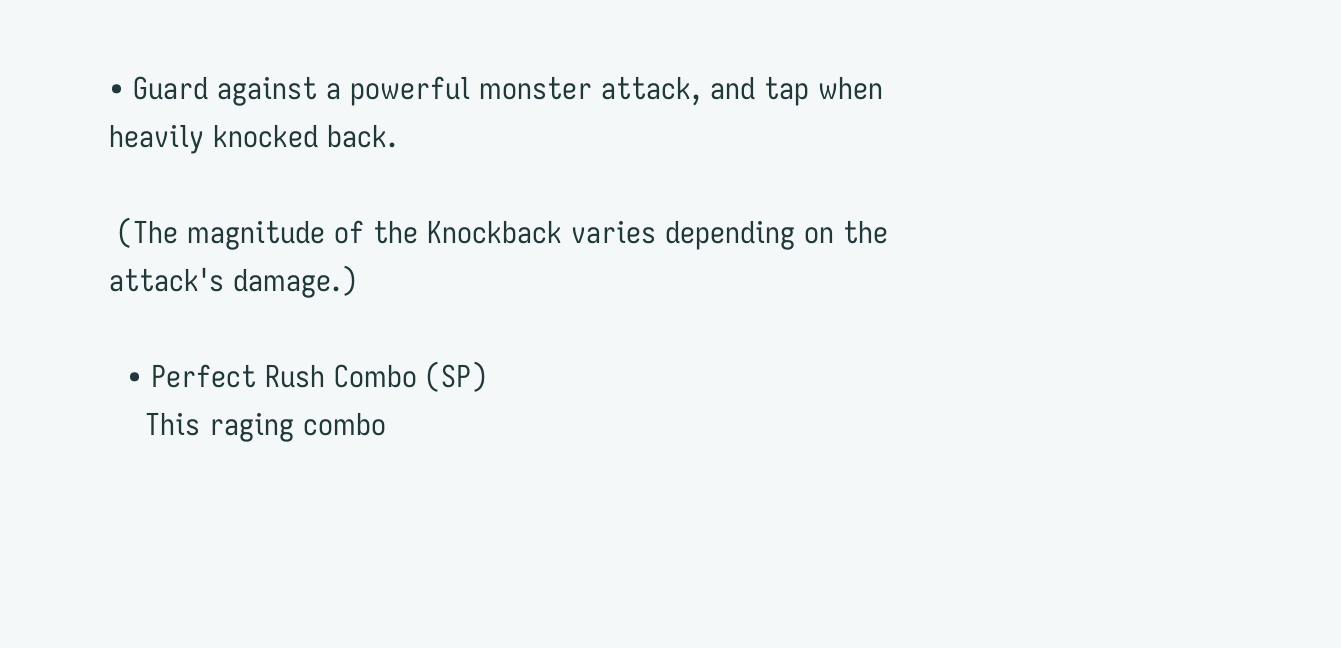• Guard against a powerful monster attack, and tap when heavily knocked back.

 (The magnitude of the Knockback varies depending on the attack's damage.)

  • Perfect Rush Combo (SP)
    This raging combo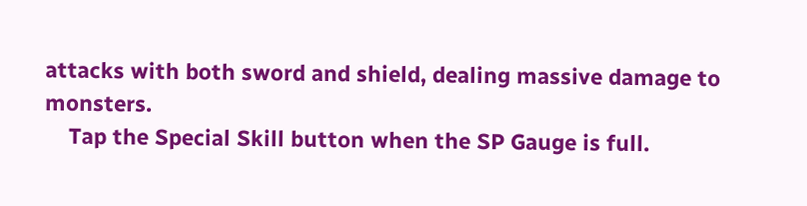attacks with both sword and shield, dealing massive damage to monsters.
    Tap the Special Skill button when the SP Gauge is full.